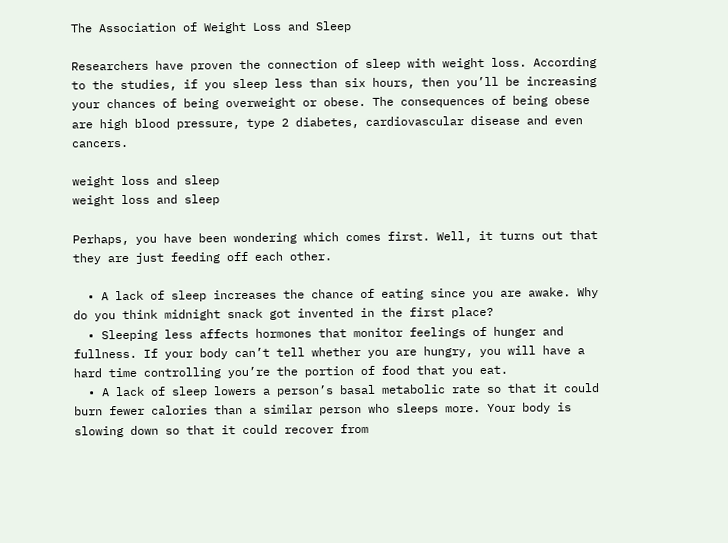The Association of Weight Loss and Sleep

Researchers have proven the connection of sleep with weight loss. According to the studies, if you sleep less than six hours, then you’ll be increasing your chances of being overweight or obese. The consequences of being obese are high blood pressure, type 2 diabetes, cardiovascular disease and even cancers.

weight loss and sleep
weight loss and sleep

Perhaps, you have been wondering which comes first. Well, it turns out that they are just feeding off each other.

  • A lack of sleep increases the chance of eating since you are awake. Why do you think midnight snack got invented in the first place?
  • Sleeping less affects hormones that monitor feelings of hunger and fullness. If your body can’t tell whether you are hungry, you will have a hard time controlling you’re the portion of food that you eat.
  • A lack of sleep lowers a person’s basal metabolic rate so that it could burn fewer calories than a similar person who sleeps more. Your body is slowing down so that it could recover from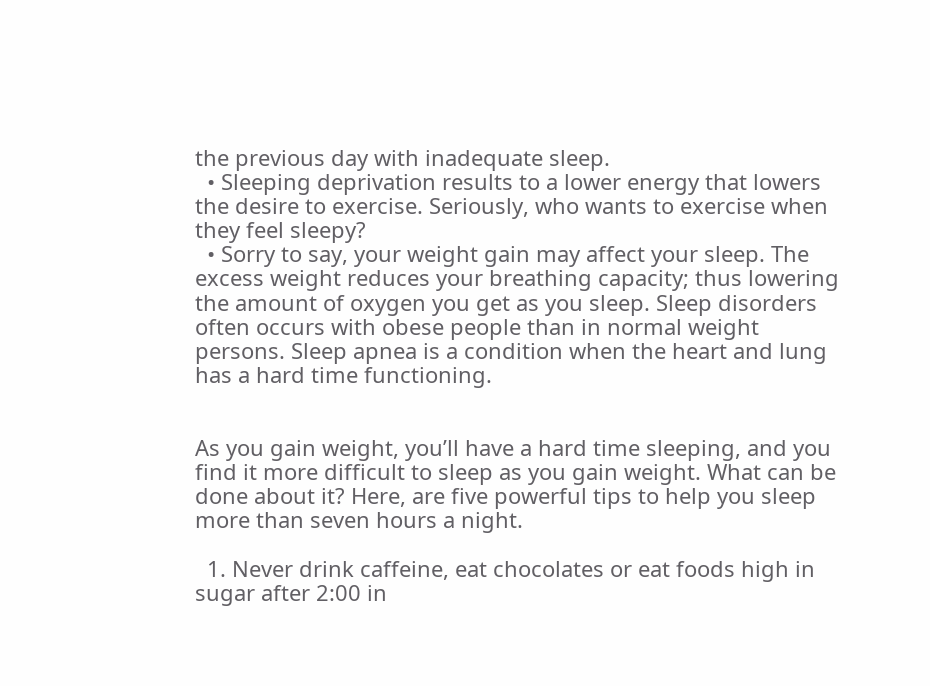the previous day with inadequate sleep.
  • Sleeping deprivation results to a lower energy that lowers the desire to exercise. Seriously, who wants to exercise when they feel sleepy?
  • Sorry to say, your weight gain may affect your sleep. The excess weight reduces your breathing capacity; thus lowering the amount of oxygen you get as you sleep. Sleep disorders often occurs with obese people than in normal weight persons. Sleep apnea is a condition when the heart and lung has a hard time functioning.


As you gain weight, you’ll have a hard time sleeping, and you find it more difficult to sleep as you gain weight. What can be done about it? Here, are five powerful tips to help you sleep more than seven hours a night.

  1. Never drink caffeine, eat chocolates or eat foods high in sugar after 2:00 in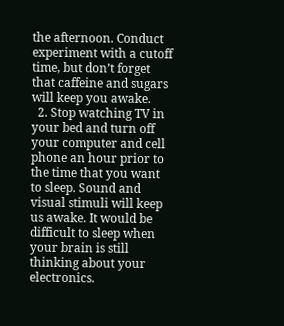the afternoon. Conduct experiment with a cutoff time, but don’t forget that caffeine and sugars will keep you awake.
  2. Stop watching TV in your bed and turn off your computer and cell phone an hour prior to the time that you want to sleep. Sound and visual stimuli will keep us awake. It would be difficult to sleep when your brain is still thinking about your electronics.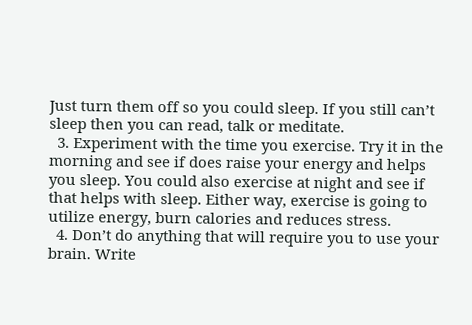Just turn them off so you could sleep. If you still can’t sleep then you can read, talk or meditate.
  3. Experiment with the time you exercise. Try it in the morning and see if does raise your energy and helps you sleep. You could also exercise at night and see if that helps with sleep. Either way, exercise is going to utilize energy, burn calories and reduces stress.
  4. Don’t do anything that will require you to use your brain. Write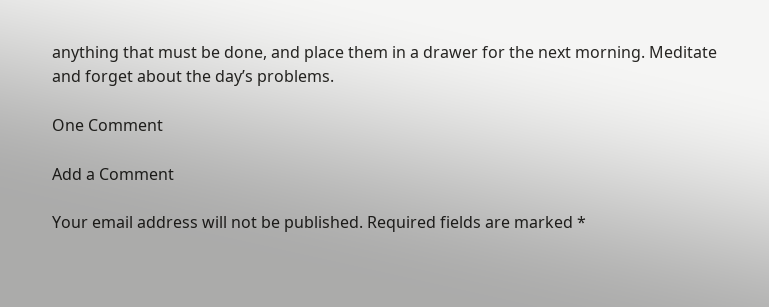anything that must be done, and place them in a drawer for the next morning. Meditate and forget about the day’s problems.

One Comment

Add a Comment

Your email address will not be published. Required fields are marked *